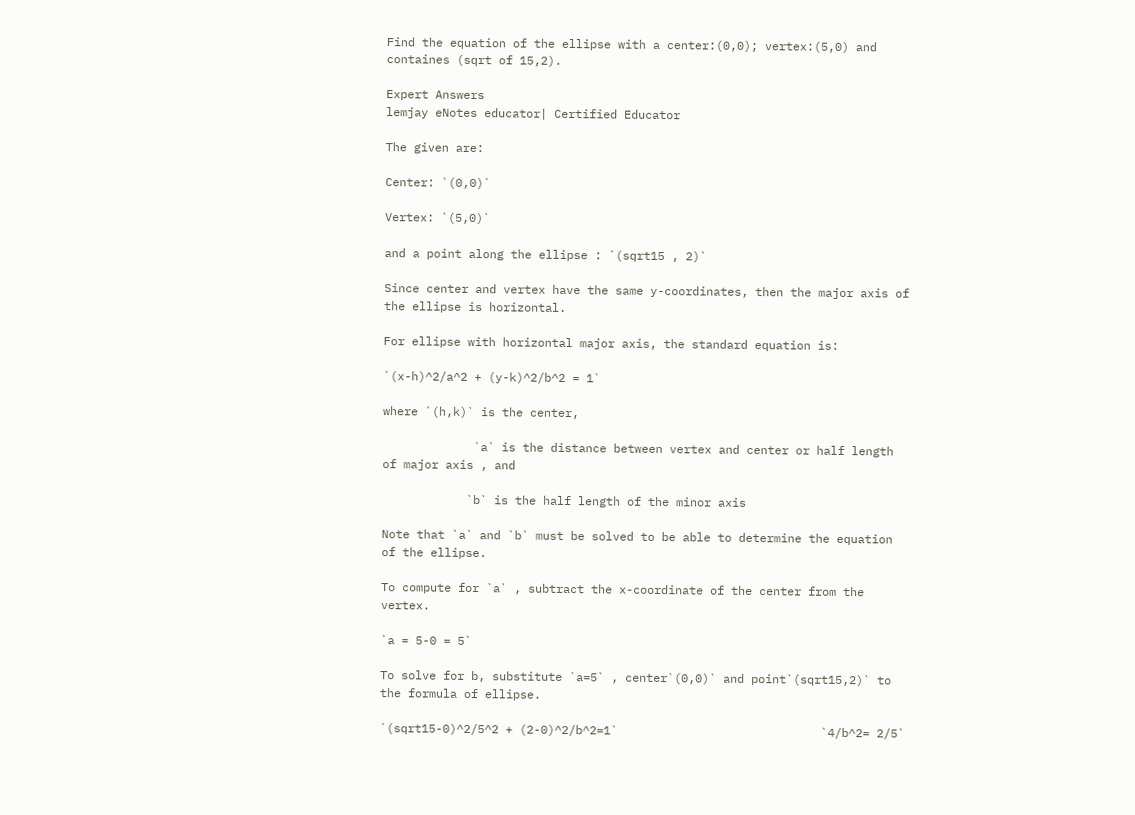Find the equation of the ellipse with a center:(0,0); vertex:(5,0) and containes (sqrt of 15,2).

Expert Answers
lemjay eNotes educator| Certified Educator

The given are:

Center: `(0,0)`

Vertex: `(5,0)`

and a point along the ellipse : `(sqrt15 , 2)`

Since center and vertex have the same y-coordinates, then the major axis of the ellipse is horizontal.

For ellipse with horizontal major axis, the standard equation is:

`(x-h)^2/a^2 + (y-k)^2/b^2 = 1`

where `(h,k)` is the center,

             `a` is the distance between vertex and center or half length of major axis , and

            `b` is the half length of the minor axis

Note that `a` and `b` must be solved to be able to determine the equation of the ellipse.

To compute for `a` , subtract the x-coordinate of the center from the vertex.

`a = 5-0 = 5`

To solve for b, substitute `a=5` , center`(0,0)` and point`(sqrt15,2)` to the formula of ellipse.

`(sqrt15-0)^2/5^2 + (2-0)^2/b^2=1`                             `4/b^2= 2/5`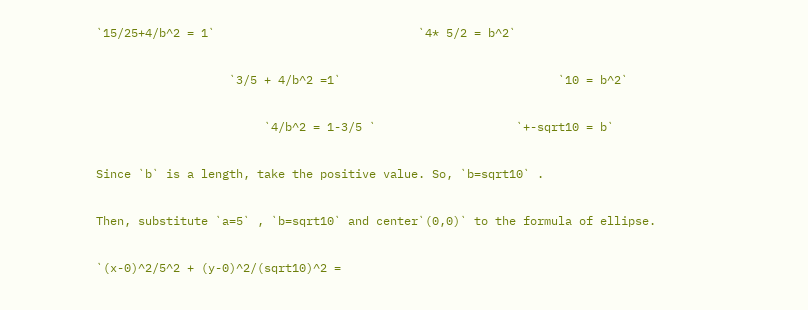`15/25+4/b^2 = 1`                             `4* 5/2 = b^2`

                   `3/5 + 4/b^2 =1`                               `10 = b^2`

                        `4/b^2 = 1-3/5 `                    `+-sqrt10 = b`

Since `b` is a length, take the positive value. So, `b=sqrt10` .

Then, substitute `a=5` , `b=sqrt10` and center`(0,0)` to the formula of ellipse.

`(x-0)^2/5^2 + (y-0)^2/(sqrt10)^2 =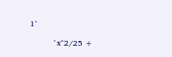1`

            `x^2/25 +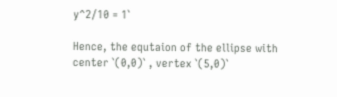y^2/10 = 1`

Hence, the equtaion of the ellipse with center `(0,0)` , vertex `(5,0)`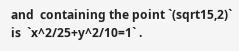and  containing the point `(sqrt15,2)`  is  `x^2/25+y^2/10=1` .